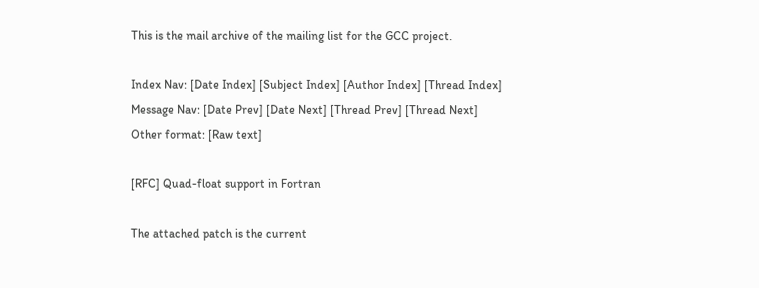This is the mail archive of the mailing list for the GCC project.

Index Nav: [Date Index] [Subject Index] [Author Index] [Thread Index]
Message Nav: [Date Prev] [Date Next] [Thread Prev] [Thread Next]
Other format: [Raw text]

[RFC] Quad-float support in Fortran

The attached patch is the current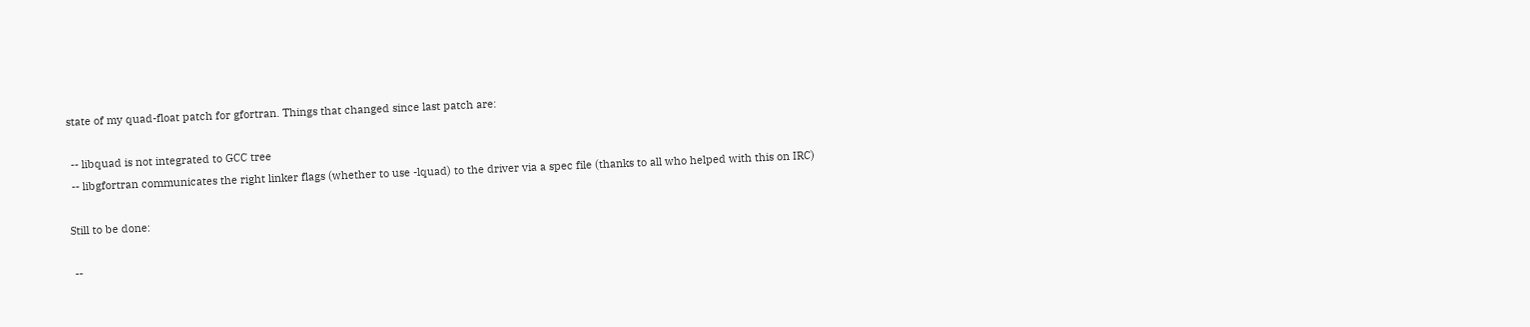state of my quad-float patch for gfortran. Things that changed since last patch are:

 -- libquad is not integrated to GCC tree
 -- libgfortran communicates the right linker flags (whether to use -lquad) to the driver via a spec file (thanks to all who helped with this on IRC)

Still to be done:

 --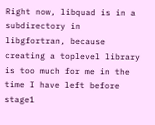Right now, libquad is in a subdirectory in libgfortran, because creating a toplevel library is too much for me in the time I have left before stage1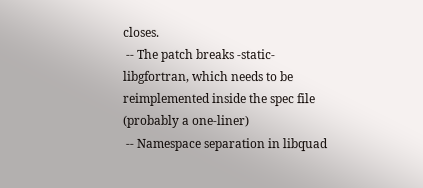closes.
 -- The patch breaks -static-libgfortran, which needs to be reimplemented inside the spec file (probably a one-liner)
 -- Namespace separation in libquad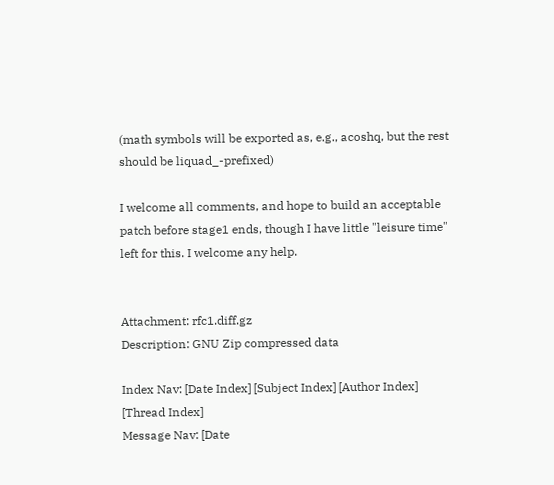(math symbols will be exported as, e.g., acoshq, but the rest should be liquad_-prefixed)

I welcome all comments, and hope to build an acceptable patch before stage1 ends, though I have little "leisure time" left for this. I welcome any help.


Attachment: rfc1.diff.gz
Description: GNU Zip compressed data

Index Nav: [Date Index] [Subject Index] [Author Index] [Thread Index]
Message Nav: [Date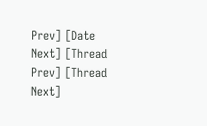Prev] [Date Next] [Thread Prev] [Thread Next]